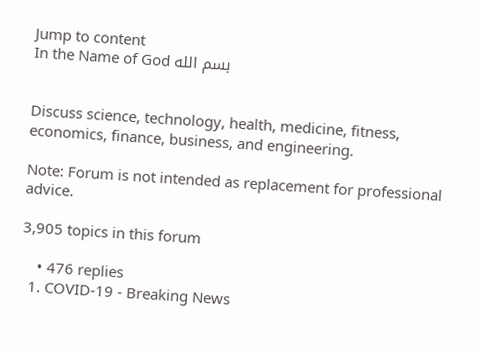Jump to content
In the Name of God بسم الله


Discuss science, technology, health, medicine, fitness, economics, finance, business, and engineering.

Note: Forum is not intended as replacement for professional advice.

3,905 topics in this forum

    • 476 replies
  1. COVID-19 - Breaking News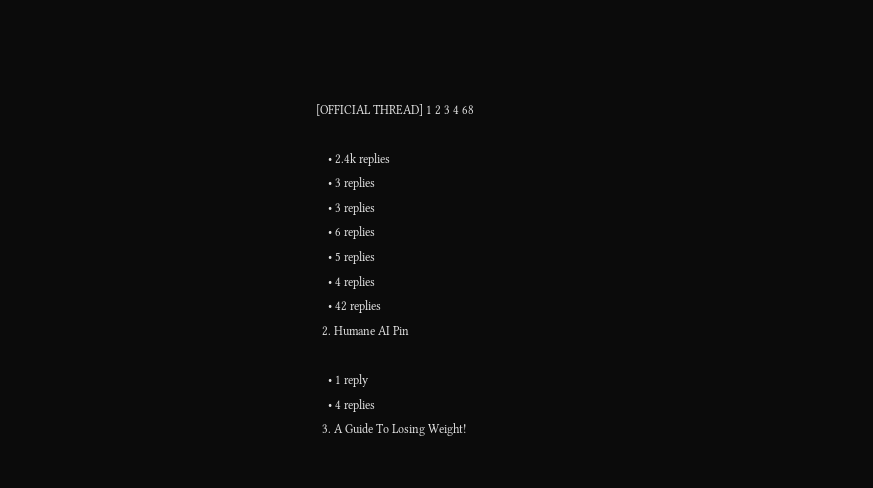[OFFICIAL THREAD] 1 2 3 4 68

    • 2.4k replies
    • 3 replies
    • 3 replies
    • 6 replies
    • 5 replies
    • 4 replies
    • 42 replies
  2. Humane AI Pin

    • 1 reply
    • 4 replies
  3. A Guide To Losing Weight!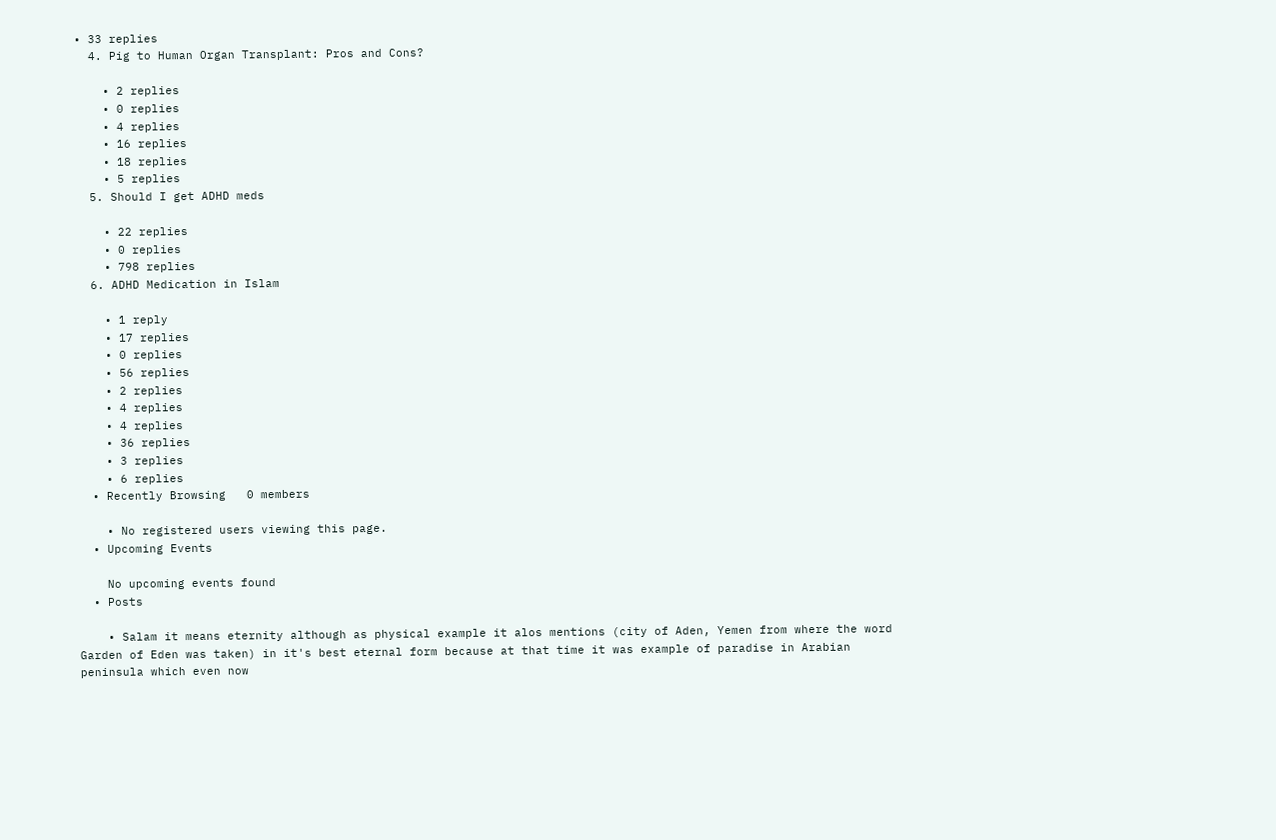• 33 replies
  4. Pig to Human Organ Transplant: Pros and Cons?

    • 2 replies
    • 0 replies
    • 4 replies
    • 16 replies
    • 18 replies
    • 5 replies
  5. Should I get ADHD meds

    • 22 replies
    • 0 replies
    • 798 replies
  6. ADHD Medication in Islam

    • 1 reply
    • 17 replies
    • 0 replies
    • 56 replies
    • 2 replies
    • 4 replies
    • 4 replies
    • 36 replies
    • 3 replies
    • 6 replies
  • Recently Browsing   0 members

    • No registered users viewing this page.
  • Upcoming Events

    No upcoming events found
  • Posts

    • Salam it means eternity although as physical example it alos mentions (city of Aden, Yemen from where the word Garden of Eden was taken) in it's best eternal form because at that time it was example of paradise in Arabian peninsula which even now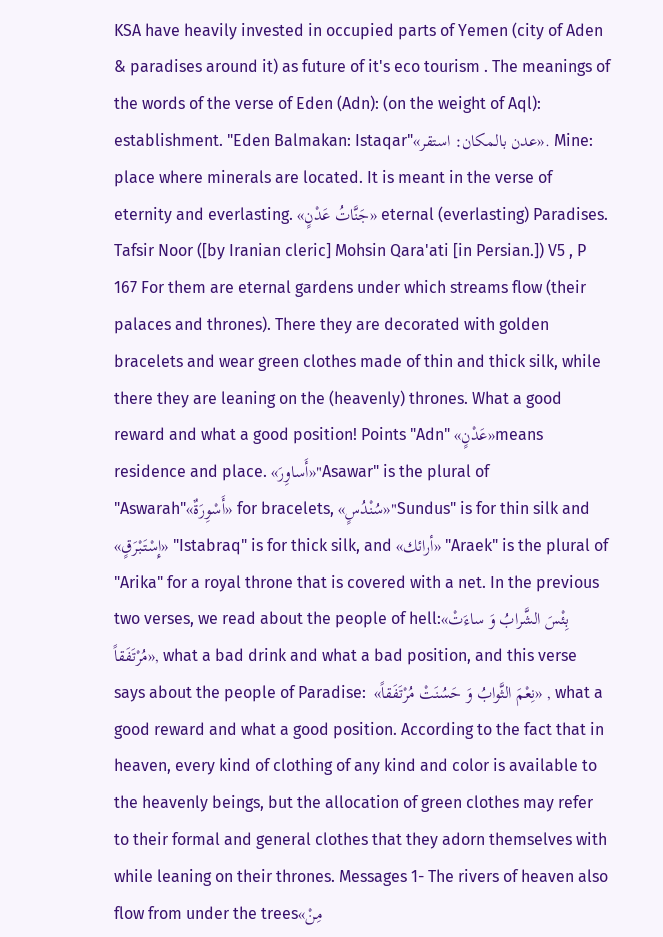KSA have heavily invested in occupied parts of Yemen (city of Aden & paradises around it) as future of it's eco tourism . The meanings of the words of the verse of Eden (Adn): (on the weight of Aql): establishment. "Eden Balmakan: Istaqar"«عدن بالمكان: استقر». Mine: place where minerals are located. It is meant in the verse of eternity and everlasting. «جَنَّاتُ عَدْنٍ» eternal (everlasting) Paradises. Tafsir Noor ([by Iranian cleric] Mohsin Qara'ati [in Persian.]) V5 , P 167 For them are eternal gardens under which streams flow (their palaces and thrones). There they are decorated with golden bracelets and wear green clothes made of thin and thick silk, while there they are leaning on the (heavenly) thrones. What a good reward and what a good position! Points "Adn" «عَدْنٍ»means residence and place. «أَساوِرَ»"Asawar" is the plural of "Aswarah"«أَسْوِرَةٌ» for bracelets, «سُنْدُسٍ»"Sundus" is for thin silk and «إِسْتَبْرَقٍ» "Istabraq" is for thick silk, and «أرائك» "Araek" is the plural of "Arika" for a royal throne that is covered with a net. In the previous two verses, we read about the people of hell:«بِئْسَ الشَّرابُ وَ ساءَتْ مُرْتَفَقاً», what a bad drink and what a bad position, and this verse says about the people of Paradise:  «نِعْمَ الثَّوابُ وَ حَسُنَتْ مُرْتَفَقاً» , what a good reward and what a good position. According to the fact that in heaven, every kind of clothing of any kind and color is available to the heavenly beings, but the allocation of green clothes may refer to their formal and general clothes that they adorn themselves with while leaning on their thrones. Messages 1- The rivers of heaven also flow from under the trees«مِنْ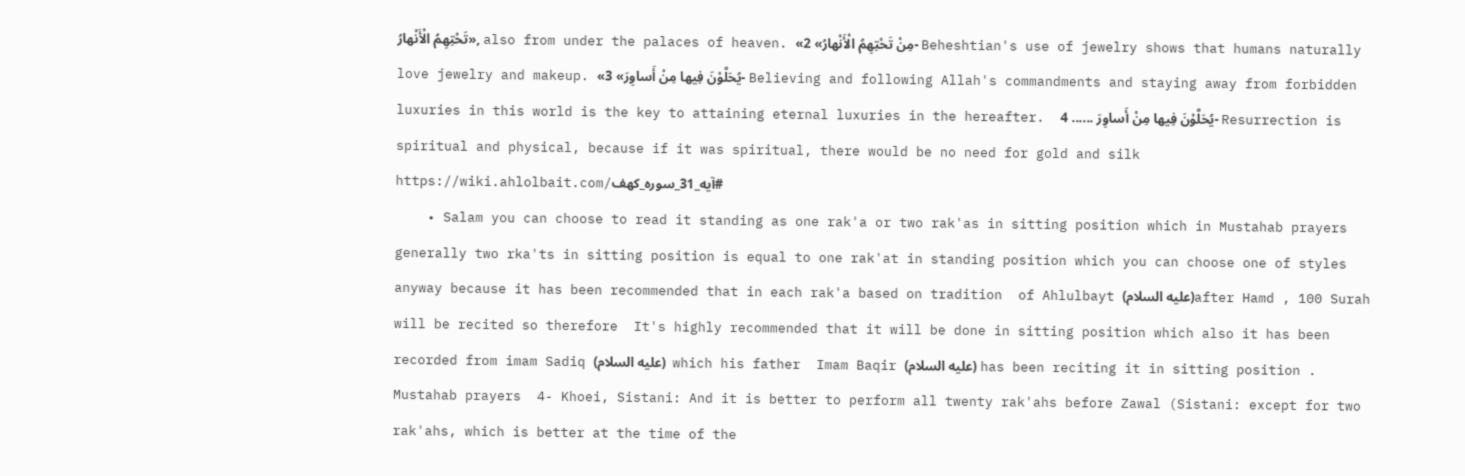تَحْتِهِمُ الْأَنْهارُ», also from under the palaces of heaven. «مِنْ تَحْتِهِمُ الْأَنْهارُ» 2- Beheshtian's use of jewelry shows that humans naturally love jewelry and makeup. «يُحَلَّوْنَ فِيها مِنْ أَساوِرَ» 3- Believing and following Allah's commandments and staying away from forbidden luxuries in this world is the key to attaining eternal luxuries in the hereafter.  يُحَلَّوْنَ فِيها مِنْ أَساوِرَ ...... 4- Resurrection is spiritual and physical, because if it was spiritual, there would be no need for gold and silk https://wiki.ahlolbait.com/آیه_31_سوره_کهف#
    • Salam you can choose to read it standing as one rak'a or two rak'as in sitting position which in Mustahab prayers generally two rka'ts in sitting position is equal to one rak'at in standing position which you can choose one of styles anyway because it has been recommended that in each rak'a based on tradition  of Ahlulbayt (عليه السلام)after Hamd , 100 Surah will be recited so therefore  It's highly recommended that it will be done in sitting position which also it has been recorded from imam Sadiq (عليه السلام)  which his father  Imam Baqir (عليه السلام) has been reciting it in sitting position .  Mustahab prayers  4- Khoei, Sistani: And it is better to perform all twenty rak'ahs before Zawal (Sistani: except for two rak'ahs, which is better at the time of the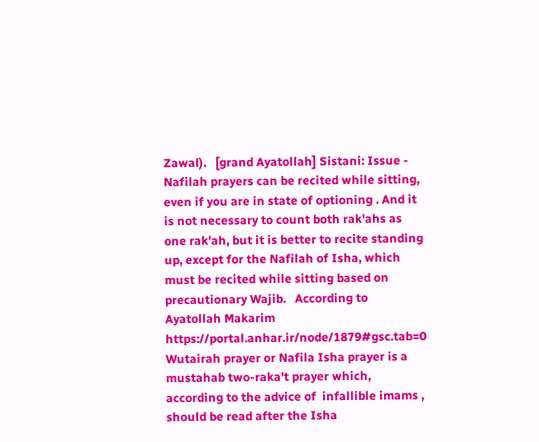Zawal).   [grand Ayatollah] Sistani: Issue - Nafilah prayers can be recited while sitting, even if you are in state of optioning . And it is not necessary to count both rak'ahs as one rak'ah, but it is better to recite standing up, except for the Nafilah of Isha, which must be recited while sitting based on precautionary Wajib.   According to Ayatollah Makarim  https://portal.anhar.ir/node/1879#gsc.tab=0   Wutairah prayer or Nafila Isha prayer is a mustahab two-raka't prayer which, according to the advice of  infallible imams , should be read after the Isha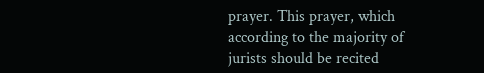prayer. This prayer, which according to the majority of jurists should be recited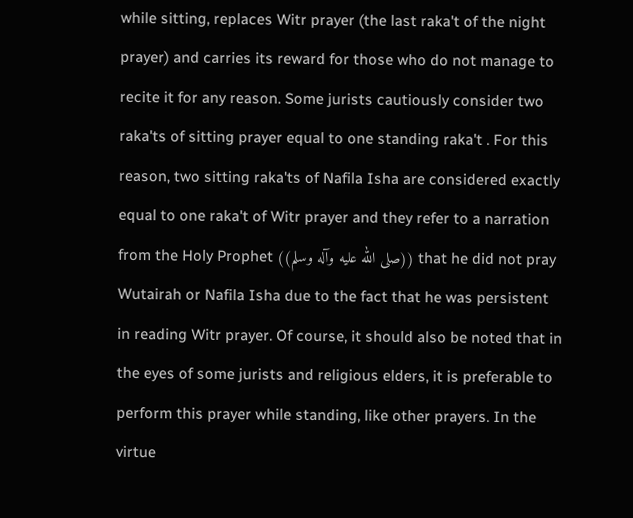while sitting, replaces Witr prayer (the last raka't of the night prayer) and carries its reward for those who do not manage to recite it for any reason. Some jurists cautiously consider two raka'ts of sitting prayer equal to one standing raka't . For this reason, two sitting raka'ts of Nafila Isha are considered exactly equal to one raka't of Witr prayer and they refer to a narration from the Holy Prophet ((صلى الله عليه وآله وسلم)) that he did not pray Wutairah or Nafila Isha due to the fact that he was persistent in reading Witr prayer. Of course, it should also be noted that in the eyes of some jurists and religious elders, it is preferable to perform this prayer while standing, like other prayers. In the virtue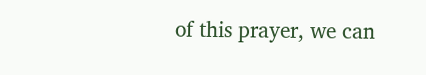of this prayer, we can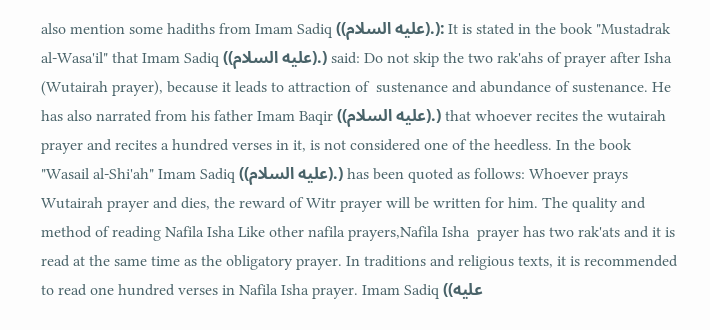also mention some hadiths from Imam Sadiq ((عليه السلام).): It is stated in the book "Mustadrak al-Wasa'il" that Imam Sadiq ((عليه السلام).) said: Do not skip the two rak'ahs of prayer after Isha (Wutairah prayer), because it leads to attraction of  sustenance and abundance of sustenance. He has also narrated from his father Imam Baqir ((عليه السلام).) that whoever recites the wutairah prayer and recites a hundred verses in it, is not considered one of the heedless. In the book "Wasail al-Shi'ah" Imam Sadiq ((عليه السلام).) has been quoted as follows: Whoever prays Wutairah prayer and dies, the reward of Witr prayer will be written for him. The quality and method of reading Nafila Isha Like other nafila prayers,Nafila Isha  prayer has two rak'ats and it is read at the same time as the obligatory prayer. In traditions and religious texts, it is recommended to read one hundred verses in Nafila Isha prayer. Imam Sadiq ((عليه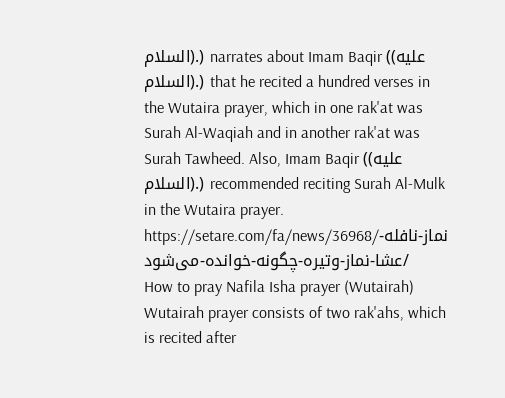السلام).) narrates about Imam Baqir ((عليه السلام).) that he recited a hundred verses in the Wutaira prayer, which in one rak'at was Surah Al-Waqiah and in another rak'at was Surah Tawheed. Also, Imam Baqir ((عليه السلام).) recommended reciting Surah Al-Mulk in the Wutaira prayer. https://setare.com/fa/news/36968/نماز-نافله-عشا-نماز-وتیره-چگونه-خوانده-می‌شود/   How to pray Nafila Isha prayer (Wutairah) Wutairah prayer consists of two rak'ahs, which is recited after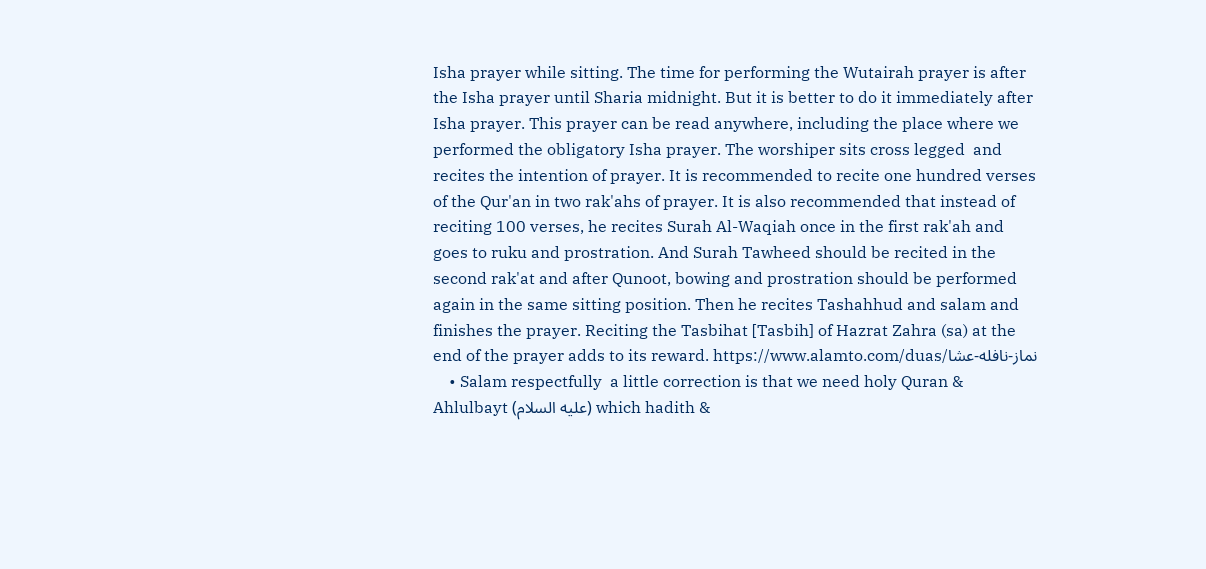Isha prayer while sitting. The time for performing the Wutairah prayer is after the Isha prayer until Sharia midnight. But it is better to do it immediately after Isha prayer. This prayer can be read anywhere, including the place where we performed the obligatory Isha prayer. The worshiper sits cross legged  and recites the intention of prayer. It is recommended to recite one hundred verses of the Qur'an in two rak'ahs of prayer. It is also recommended that instead of reciting 100 verses, he recites Surah Al-Waqiah once in the first rak'ah and goes to ruku and prostration. And Surah Tawheed should be recited in the second rak'at and after Qunoot, bowing and prostration should be performed again in the same sitting position. Then he recites Tashahhud and salam and finishes the prayer. Reciting the Tasbihat [Tasbih] of Hazrat Zahra (sa) at the end of the prayer adds to its reward. https://www.alamto.com/duas/نماز-نافله-عشا
    • Salam respectfully  a little correction is that we need holy Quran & Ahlulbayt (عليه السلام) which hadith &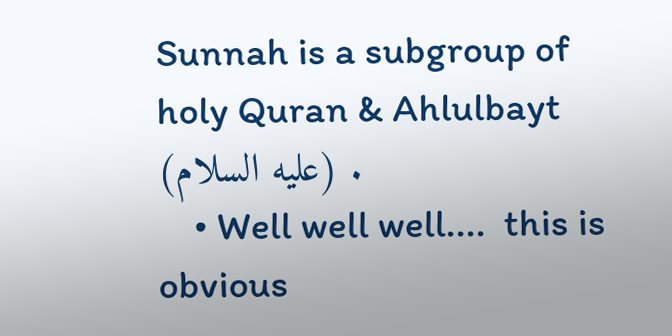Sunnah is a subgroup of holy Quran & Ahlulbayt (عليه السلام) .
    • Well well well....  this is obvious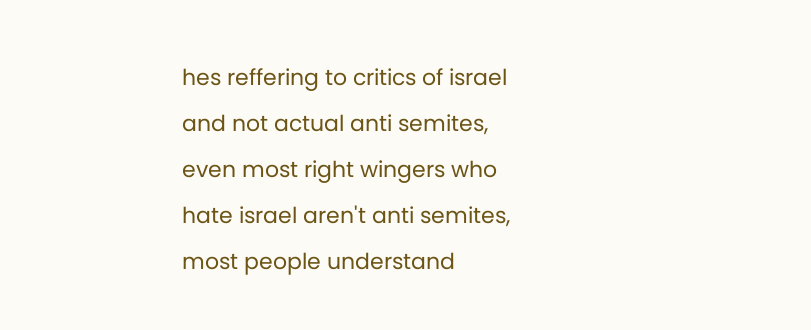hes reffering to critics of israel and not actual anti semites, even most right wingers who hate israel aren't anti semites, most people understand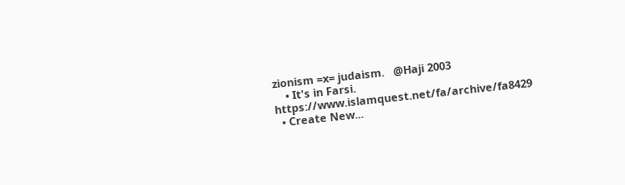zionism =x= judaism.   @Haji 2003
    • It's in Farsi.   https://www.islamquest.net/fa/archive/fa8429
  • Create New...